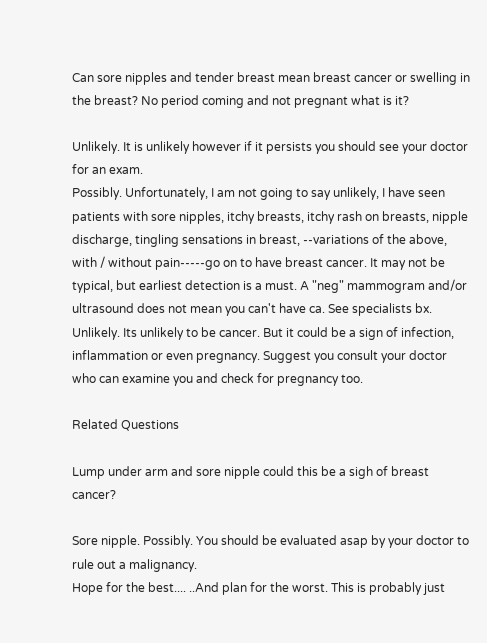Can sore nipples and tender breast mean breast cancer or swelling in the breast? No period coming and not pregnant what is it?

Unlikely. It is unlikely however if it persists you should see your doctor for an exam.
Possibly. Unfortunately, I am not going to say unlikely, I have seen patients with sore nipples, itchy breasts, itchy rash on breasts, nipple discharge, tingling sensations in breast, --variations of the above, with / without pain-----go on to have breast cancer. It may not be typical, but earliest detection is a must. A "neg" mammogram and/or ultrasound does not mean you can't have ca. See specialists bx.
Unlikely. Its unlikely to be cancer. But it could be a sign of infection, inflammation or even pregnancy. Suggest you consult your doctor who can examine you and check for pregnancy too.

Related Questions

Lump under arm and sore nipple could this be a sigh of breast cancer?

Sore nipple. Possibly. You should be evaluated asap by your doctor to rule out a malignancy.
Hope for the best.... ..And plan for the worst. This is probably just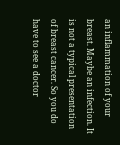an inflammation of your breast. Maybe an infection. It is not a typical presentation of breast cancer. So you do have to see a doctor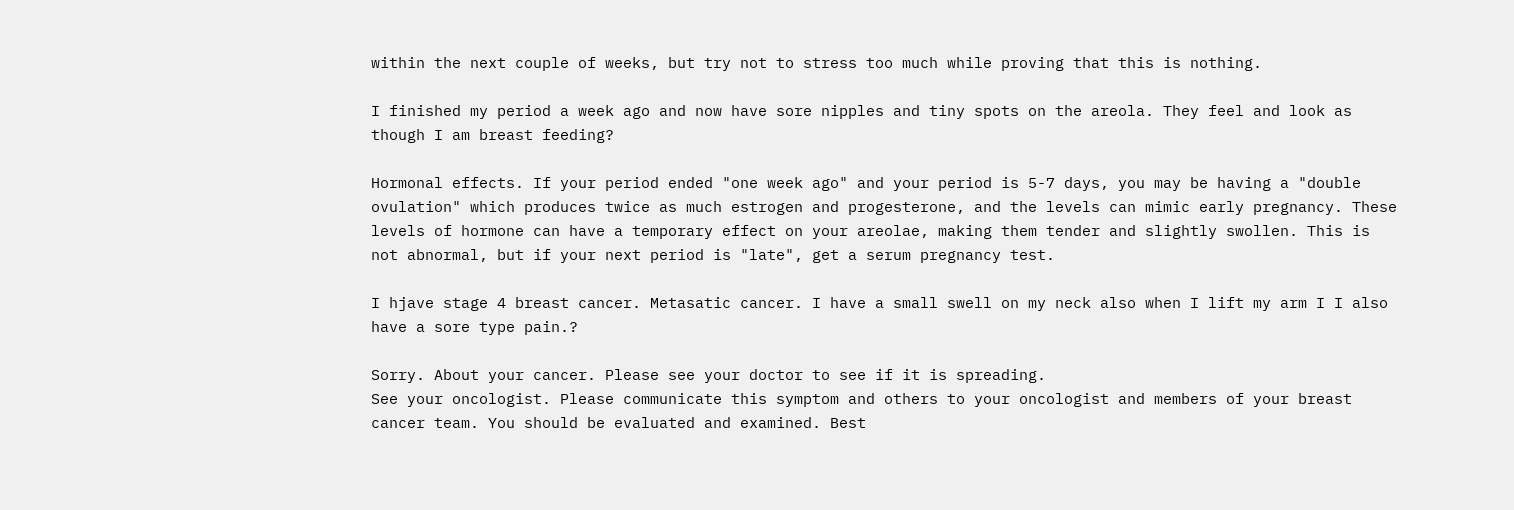within the next couple of weeks, but try not to stress too much while proving that this is nothing.

I finished my period a week ago and now have sore nipples and tiny spots on the areola. They feel and look as though I am breast feeding?

Hormonal effects. If your period ended "one week ago" and your period is 5-7 days, you may be having a "double ovulation" which produces twice as much estrogen and progesterone, and the levels can mimic early pregnancy. These levels of hormone can have a temporary effect on your areolae, making them tender and slightly swollen. This is not abnormal, but if your next period is "late", get a serum pregnancy test.

I hjave stage 4 breast cancer. Metasatic cancer. I have a small swell on my neck also when I lift my arm I I also have a sore type pain.?

Sorry. About your cancer. Please see your doctor to see if it is spreading.
See your oncologist. Please communicate this symptom and others to your oncologist and members of your breast cancer team. You should be evaluated and examined. Best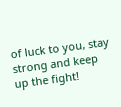of luck to you, stay strong and keep up the fight!